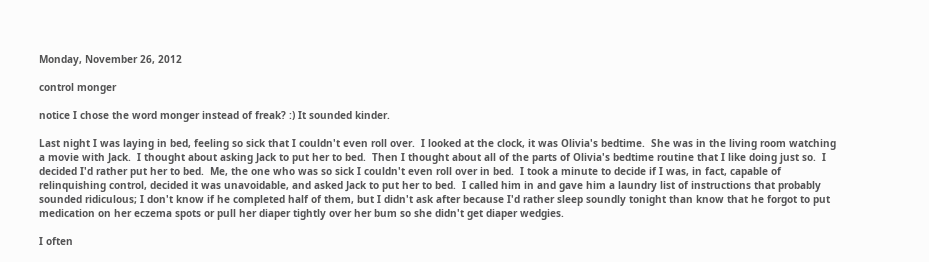Monday, November 26, 2012

control monger

notice I chose the word monger instead of freak? :) It sounded kinder.

Last night I was laying in bed, feeling so sick that I couldn't even roll over.  I looked at the clock, it was Olivia's bedtime.  She was in the living room watching a movie with Jack.  I thought about asking Jack to put her to bed.  Then I thought about all of the parts of Olivia's bedtime routine that I like doing just so.  I decided I'd rather put her to bed.  Me, the one who was so sick I couldn't even roll over in bed.  I took a minute to decide if I was, in fact, capable of relinquishing control, decided it was unavoidable, and asked Jack to put her to bed.  I called him in and gave him a laundry list of instructions that probably sounded ridiculous; I don't know if he completed half of them, but I didn't ask after because I'd rather sleep soundly tonight than know that he forgot to put medication on her eczema spots or pull her diaper tightly over her bum so she didn't get diaper wedgies.

I often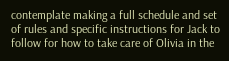contemplate making a full schedule and set of rules and specific instructions for Jack to follow for how to take care of Olivia in the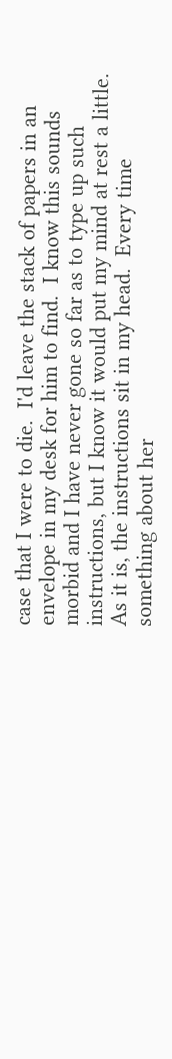case that I were to die.  I'd leave the stack of papers in an envelope in my desk for him to find.  I know this sounds morbid and I have never gone so far as to type up such instructions, but I know it would put my mind at rest a little.  As it is, the instructions sit in my head.  Every time something about her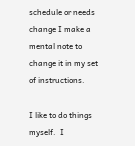schedule or needs change I make a mental note to change it in my set of instructions.

I like to do things myself.  I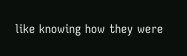like knowing how they were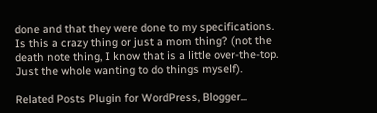done and that they were done to my specifications.  Is this a crazy thing or just a mom thing? (not the death note thing, I know that is a little over-the-top.  Just the whole wanting to do things myself).

Related Posts Plugin for WordPress, Blogger...